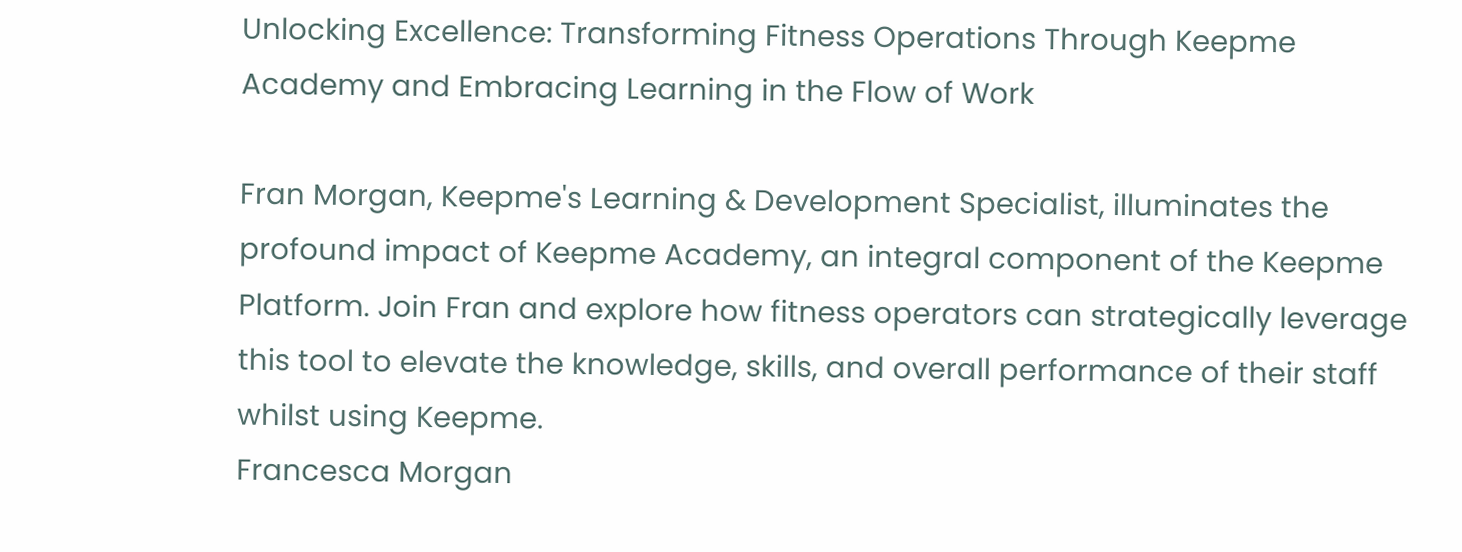Unlocking Excellence: Transforming Fitness Operations Through Keepme Academy and Embracing Learning in the Flow of Work

Fran Morgan, Keepme's Learning & Development Specialist, illuminates the profound impact of Keepme Academy, an integral component of the Keepme Platform. Join Fran and explore how fitness operators can strategically leverage this tool to elevate the knowledge, skills, and overall performance of their staff whilst using Keepme.
Francesca Morgan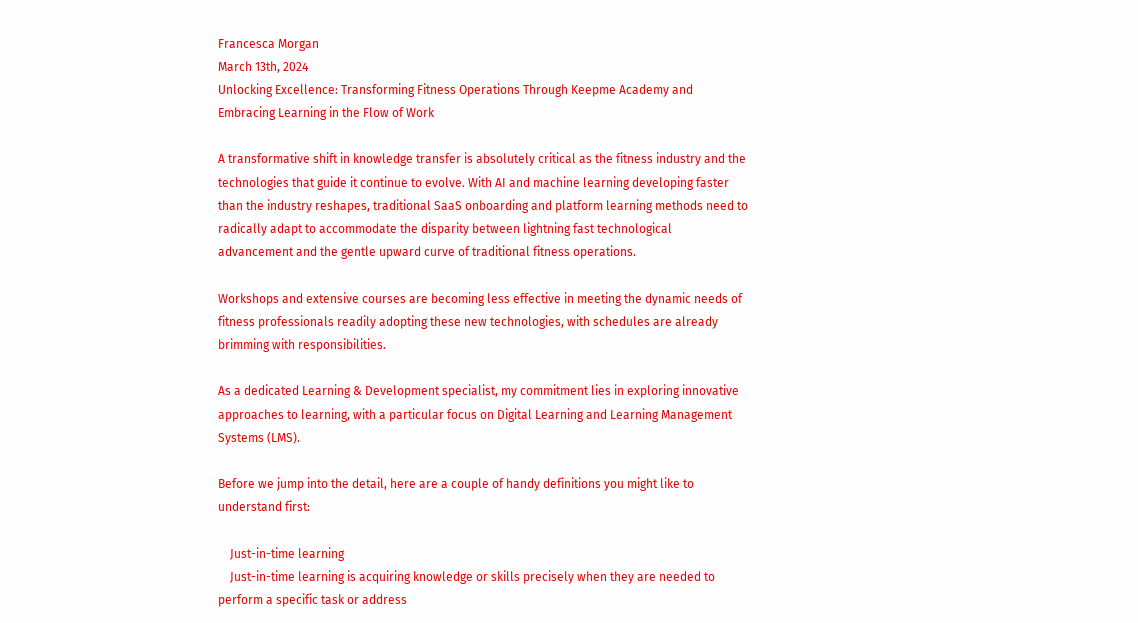Francesca Morgan
March 13th, 2024
Unlocking Excellence: Transforming Fitness Operations Through Keepme Academy and Embracing Learning in the Flow of Work

A transformative shift in knowledge transfer is absolutely critical as the fitness industry and the technologies that guide it continue to evolve. With AI and machine learning developing faster than the industry reshapes, traditional SaaS onboarding and platform learning methods need to radically adapt to accommodate the disparity between lightning fast technological advancement and the gentle upward curve of traditional fitness operations.

Workshops and extensive courses are becoming less effective in meeting the dynamic needs of fitness professionals readily adopting these new technologies, with schedules are already brimming with responsibilities.

As a dedicated Learning & Development specialist, my commitment lies in exploring innovative approaches to learning, with a particular focus on Digital Learning and Learning Management Systems (LMS).

Before we jump into the detail, here are a couple of handy definitions you might like to understand first:

    Just-in-time learning
    Just-in-time learning is acquiring knowledge or skills precisely when they are needed to perform a specific task or address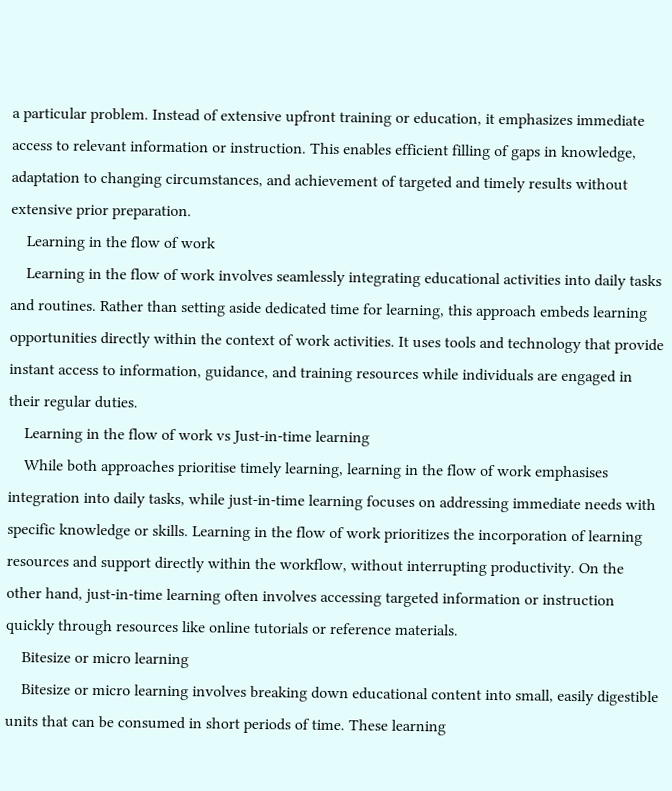a particular problem. Instead of extensive upfront training or education, it emphasizes immediate access to relevant information or instruction. This enables efficient filling of gaps in knowledge, adaptation to changing circumstances, and achievement of targeted and timely results without extensive prior preparation.
    Learning in the flow of work
    Learning in the flow of work involves seamlessly integrating educational activities into daily tasks and routines. Rather than setting aside dedicated time for learning, this approach embeds learning opportunities directly within the context of work activities. It uses tools and technology that provide instant access to information, guidance, and training resources while individuals are engaged in their regular duties.
    Learning in the flow of work vs Just-in-time learning
    While both approaches prioritise timely learning, learning in the flow of work emphasises integration into daily tasks, while just-in-time learning focuses on addressing immediate needs with specific knowledge or skills. Learning in the flow of work prioritizes the incorporation of learning resources and support directly within the workflow, without interrupting productivity. On the other hand, just-in-time learning often involves accessing targeted information or instruction quickly through resources like online tutorials or reference materials.
    Bitesize or micro learning
    Bitesize or micro learning involves breaking down educational content into small, easily digestible units that can be consumed in short periods of time. These learning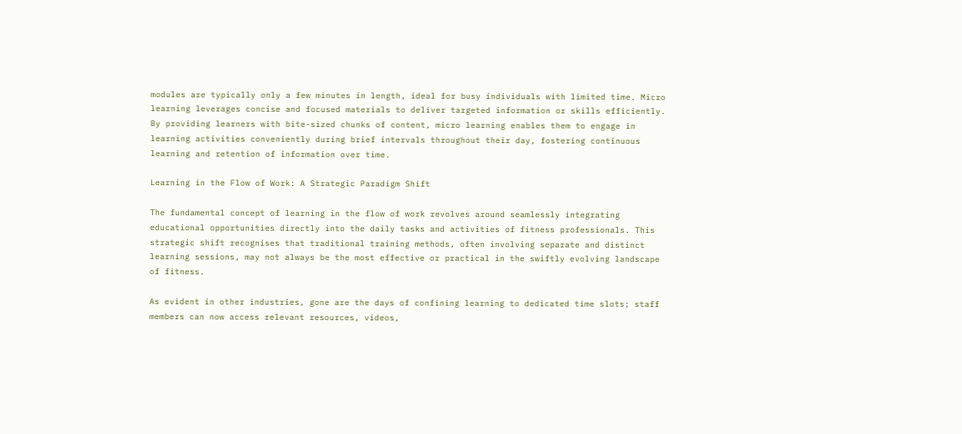modules are typically only a few minutes in length, ideal for busy individuals with limited time. Micro learning leverages concise and focused materials to deliver targeted information or skills efficiently. By providing learners with bite-sized chunks of content, micro learning enables them to engage in learning activities conveniently during brief intervals throughout their day, fostering continuous learning and retention of information over time.

Learning in the Flow of Work: A Strategic Paradigm Shift

The fundamental concept of learning in the flow of work revolves around seamlessly integrating educational opportunities directly into the daily tasks and activities of fitness professionals. This strategic shift recognises that traditional training methods, often involving separate and distinct learning sessions, may not always be the most effective or practical in the swiftly evolving landscape of fitness.

As evident in other industries, gone are the days of confining learning to dedicated time slots; staff members can now access relevant resources, videos,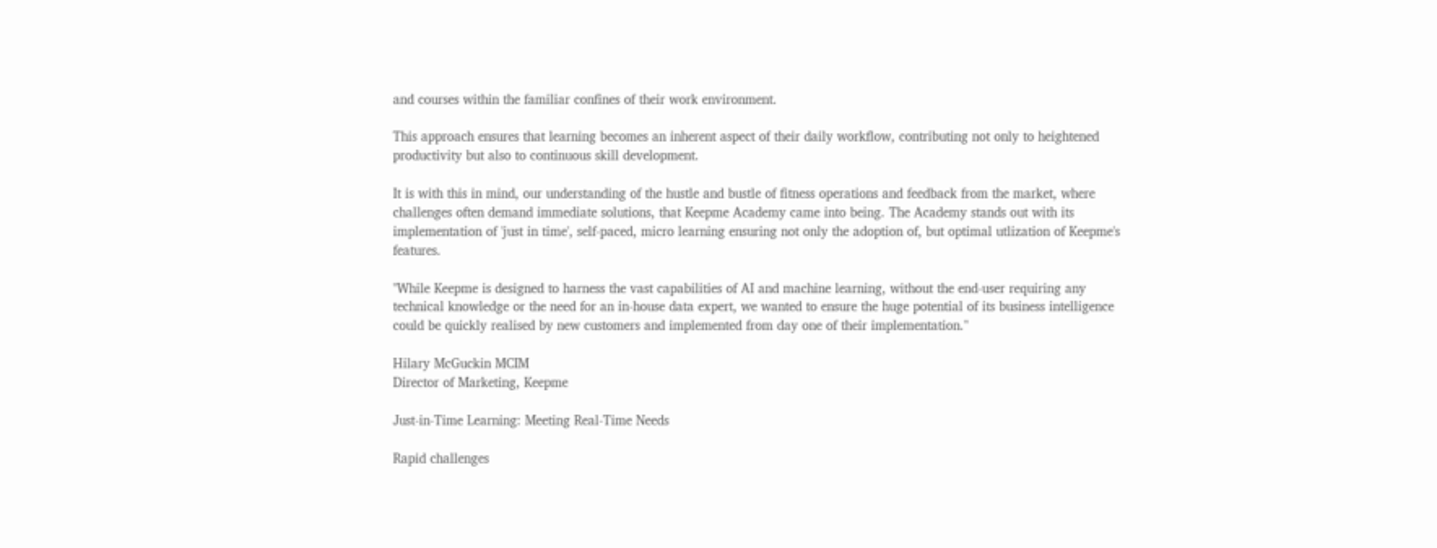and courses within the familiar confines of their work environment.

This approach ensures that learning becomes an inherent aspect of their daily workflow, contributing not only to heightened productivity but also to continuous skill development.

It is with this in mind, our understanding of the hustle and bustle of fitness operations and feedback from the market, where challenges often demand immediate solutions, that Keepme Academy came into being. The Academy stands out with its implementation of 'just in time', self-paced, micro learning ensuring not only the adoption of, but optimal utlization of Keepme's features.

"While Keepme is designed to harness the vast capabilities of AI and machine learning, without the end-user requiring any technical knowledge or the need for an in-house data expert, we wanted to ensure the huge potential of its business intelligence could be quickly realised by new customers and implemented from day one of their implementation."

Hilary McGuckin MCIM
Director of Marketing, Keepme

Just-in-Time Learning: Meeting Real-Time Needs

Rapid challenges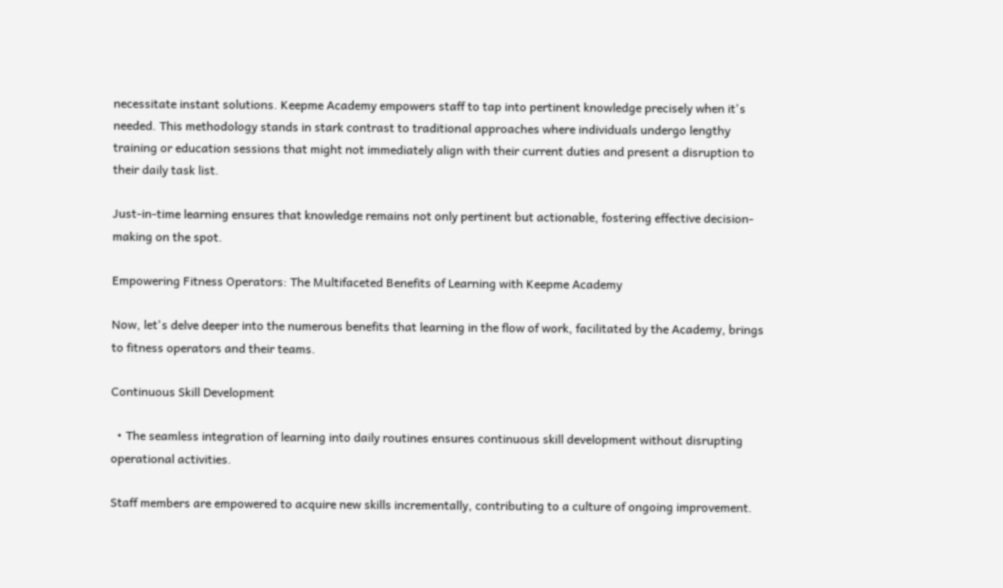necessitate instant solutions. Keepme Academy empowers staff to tap into pertinent knowledge precisely when it's needed. This methodology stands in stark contrast to traditional approaches where individuals undergo lengthy training or education sessions that might not immediately align with their current duties and present a disruption to their daily task list.

Just-in-time learning ensures that knowledge remains not only pertinent but actionable, fostering effective decision-making on the spot.

Empowering Fitness Operators: The Multifaceted Benefits of Learning with Keepme Academy

Now, let's delve deeper into the numerous benefits that learning in the flow of work, facilitated by the Academy, brings to fitness operators and their teams.

Continuous Skill Development

  • The seamless integration of learning into daily routines ensures continuous skill development without disrupting operational activities.

Staff members are empowered to acquire new skills incrementally, contributing to a culture of ongoing improvement.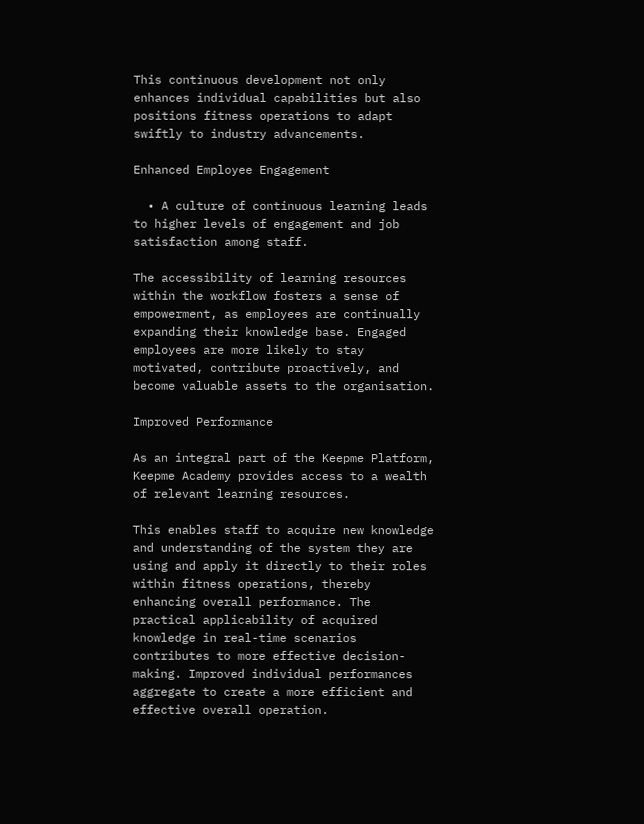This continuous development not only enhances individual capabilities but also positions fitness operations to adapt swiftly to industry advancements.

Enhanced Employee Engagement

  • A culture of continuous learning leads to higher levels of engagement and job satisfaction among staff.

The accessibility of learning resources within the workflow fosters a sense of empowerment, as employees are continually expanding their knowledge base. Engaged employees are more likely to stay motivated, contribute proactively, and become valuable assets to the organisation.

Improved Performance

As an integral part of the Keepme Platform, Keepme Academy provides access to a wealth of relevant learning resources.

This enables staff to acquire new knowledge and understanding of the system they are using and apply it directly to their roles within fitness operations, thereby enhancing overall performance. The practical applicability of acquired knowledge in real-time scenarios contributes to more effective decision-making. Improved individual performances aggregate to create a more efficient and effective overall operation.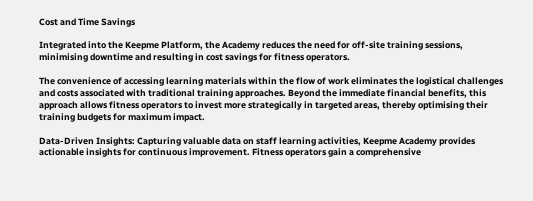Cost and Time Savings

Integrated into the Keepme Platform, the Academy reduces the need for off-site training sessions, minimising downtime and resulting in cost savings for fitness operators.

The convenience of accessing learning materials within the flow of work eliminates the logistical challenges and costs associated with traditional training approaches. Beyond the immediate financial benefits, this approach allows fitness operators to invest more strategically in targeted areas, thereby optimising their training budgets for maximum impact.

Data-Driven Insights: Capturing valuable data on staff learning activities, Keepme Academy provides actionable insights for continuous improvement. Fitness operators gain a comprehensive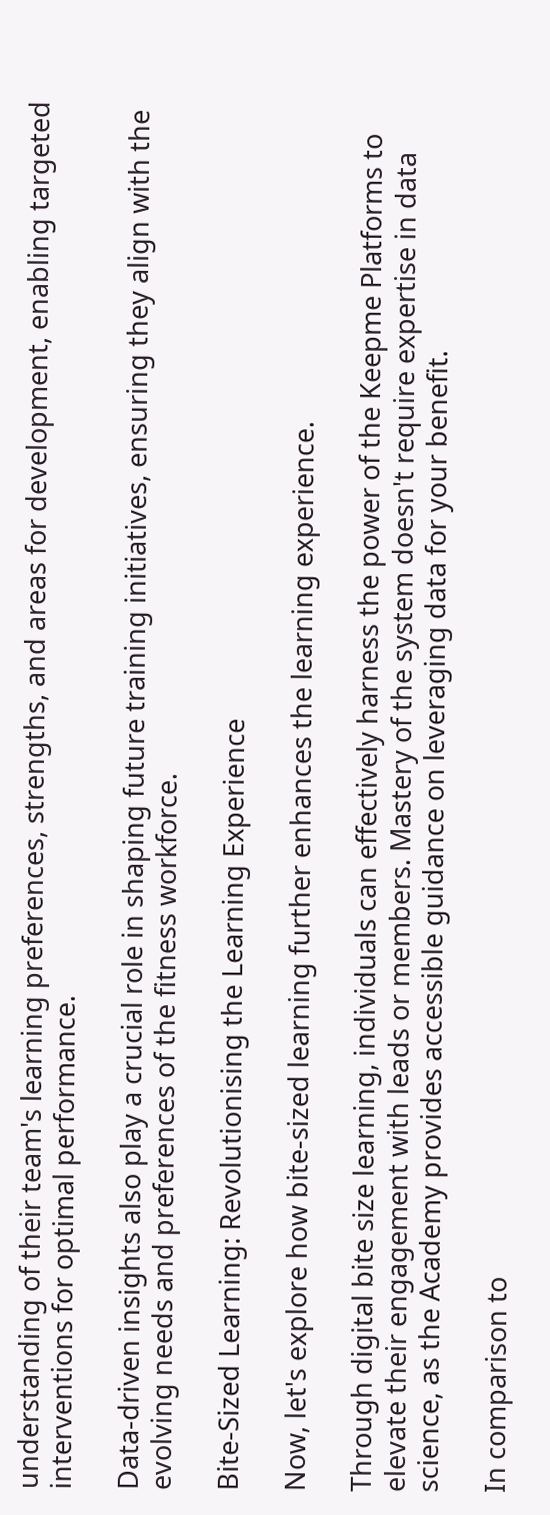understanding of their team's learning preferences, strengths, and areas for development, enabling targeted interventions for optimal performance.

Data-driven insights also play a crucial role in shaping future training initiatives, ensuring they align with the evolving needs and preferences of the fitness workforce.

Bite-Sized Learning: Revolutionising the Learning Experience

Now, let's explore how bite-sized learning further enhances the learning experience.

Through digital bite size learning, individuals can effectively harness the power of the Keepme Platforms to elevate their engagement with leads or members. Mastery of the system doesn't require expertise in data science, as the Academy provides accessible guidance on leveraging data for your benefit.

In comparison to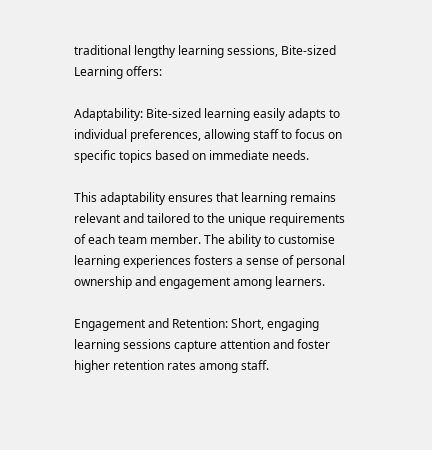traditional lengthy learning sessions, Bite-sized Learning offers:

Adaptability: Bite-sized learning easily adapts to individual preferences, allowing staff to focus on specific topics based on immediate needs.

This adaptability ensures that learning remains relevant and tailored to the unique requirements of each team member. The ability to customise learning experiences fosters a sense of personal ownership and engagement among learners.

Engagement and Retention: Short, engaging learning sessions capture attention and foster higher retention rates among staff.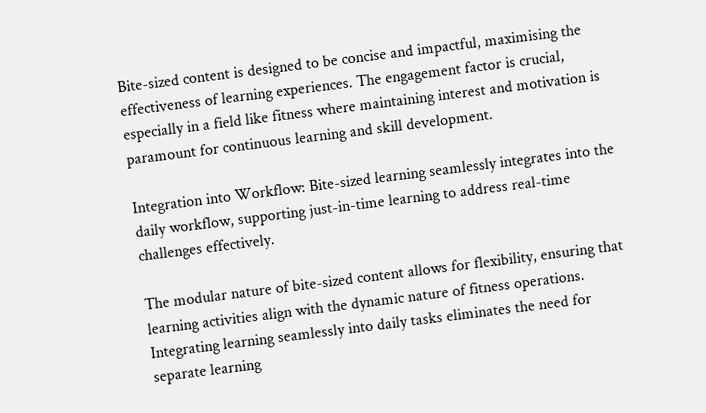Bite-sized content is designed to be concise and impactful, maximising the effectiveness of learning experiences. The engagement factor is crucial, especially in a field like fitness where maintaining interest and motivation is paramount for continuous learning and skill development.

Integration into Workflow: Bite-sized learning seamlessly integrates into the daily workflow, supporting just-in-time learning to address real-time challenges effectively.

The modular nature of bite-sized content allows for flexibility, ensuring that learning activities align with the dynamic nature of fitness operations. Integrating learning seamlessly into daily tasks eliminates the need for separate learning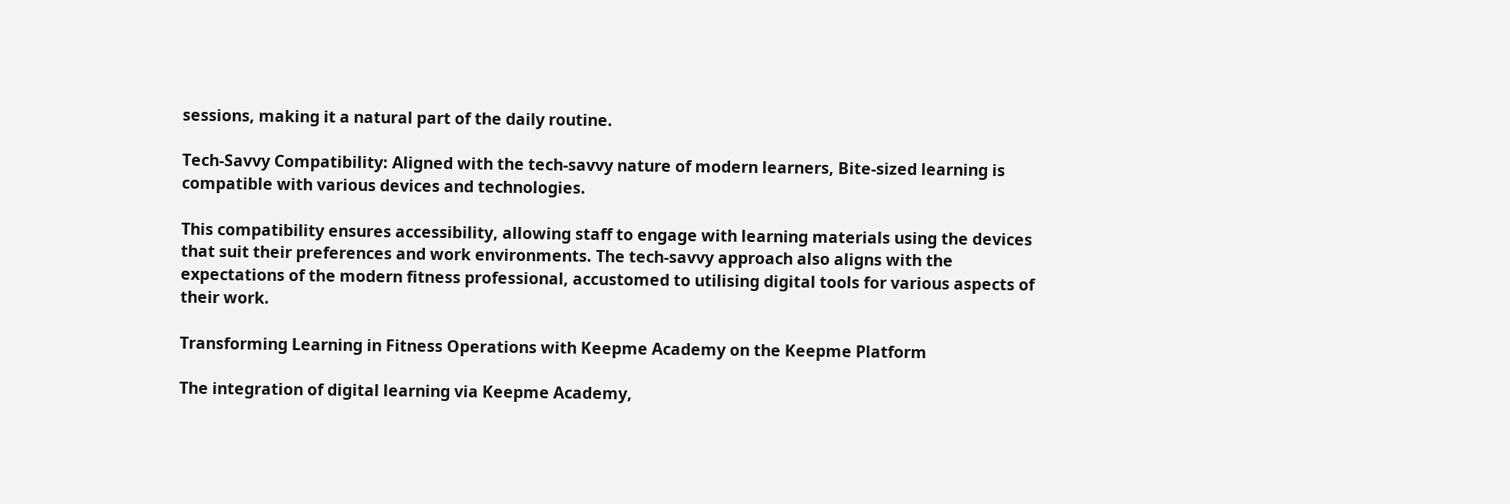sessions, making it a natural part of the daily routine.

Tech-Savvy Compatibility: Aligned with the tech-savvy nature of modern learners, Bite-sized learning is compatible with various devices and technologies.

This compatibility ensures accessibility, allowing staff to engage with learning materials using the devices that suit their preferences and work environments. The tech-savvy approach also aligns with the expectations of the modern fitness professional, accustomed to utilising digital tools for various aspects of their work.

Transforming Learning in Fitness Operations with Keepme Academy on the Keepme Platform

The integration of digital learning via Keepme Academy,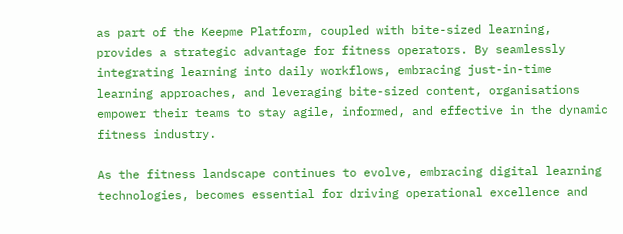as part of the Keepme Platform, coupled with bite-sized learning, provides a strategic advantage for fitness operators. By seamlessly integrating learning into daily workflows, embracing just-in-time learning approaches, and leveraging bite-sized content, organisations empower their teams to stay agile, informed, and effective in the dynamic fitness industry.

As the fitness landscape continues to evolve, embracing digital learning technologies, becomes essential for driving operational excellence and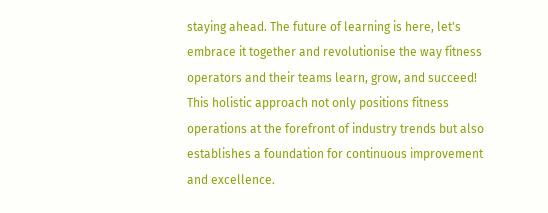staying ahead. The future of learning is here, let's embrace it together and revolutionise the way fitness operators and their teams learn, grow, and succeed! This holistic approach not only positions fitness operations at the forefront of industry trends but also establishes a foundation for continuous improvement and excellence.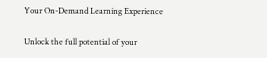Your On-Demand Learning Experience

Unlock the full potential of your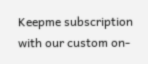Keepme subscription with our custom on-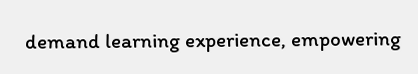demand learning experience, empowering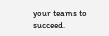your teams to succeed.